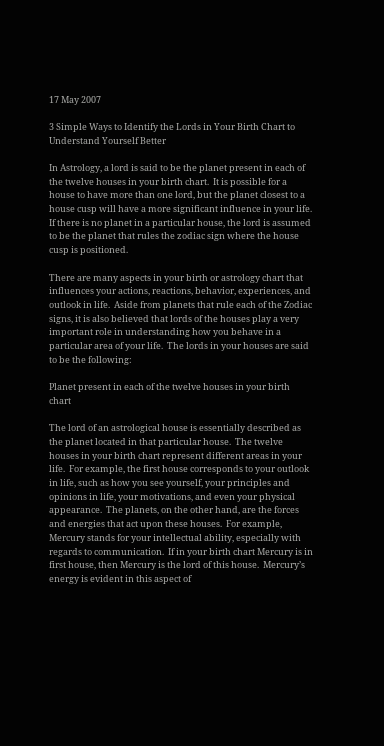17 May 2007

3 Simple Ways to Identify the Lords in Your Birth Chart to Understand Yourself Better

In Astrology, a lord is said to be the planet present in each of the twelve houses in your birth chart.  It is possible for a house to have more than one lord, but the planet closest to a house cusp will have a more significant influence in your life.  If there is no planet in a particular house, the lord is assumed to be the planet that rules the zodiac sign where the house cusp is positioned.

There are many aspects in your birth or astrology chart that influences your actions, reactions, behavior, experiences, and outlook in life.  Aside from planets that rule each of the Zodiac signs, it is also believed that lords of the houses play a very important role in understanding how you behave in a particular area of your life.  The lords in your houses are said to be the following:

Planet present in each of the twelve houses in your birth chart

The lord of an astrological house is essentially described as the planet located in that particular house.  The twelve houses in your birth chart represent different areas in your life.  For example, the first house corresponds to your outlook in life, such as how you see yourself, your principles and opinions in life, your motivations, and even your physical appearance.  The planets, on the other hand, are the forces and energies that act upon these houses.  For example, Mercury stands for your intellectual ability, especially with regards to communication.  If in your birth chart Mercury is in first house, then Mercury is the lord of this house.  Mercury’s energy is evident in this aspect of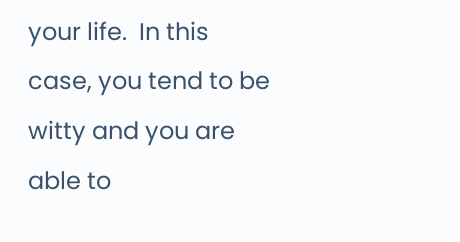your life.  In this case, you tend to be witty and you are able to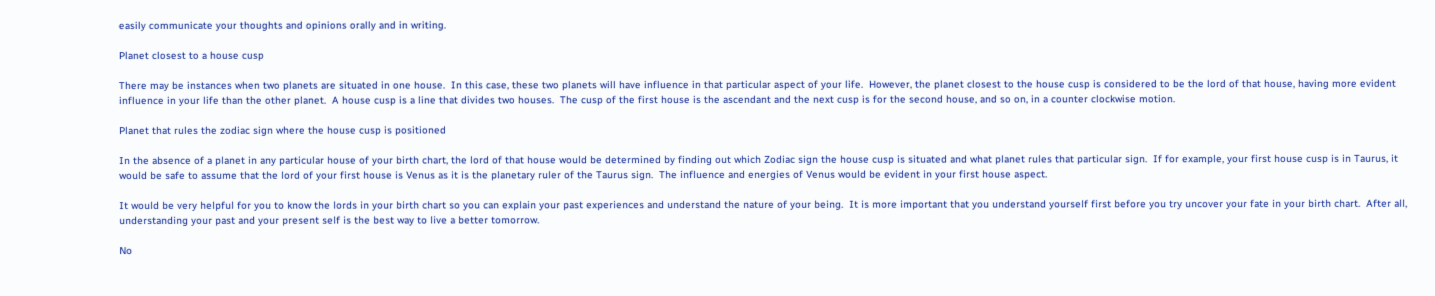easily communicate your thoughts and opinions orally and in writing.

Planet closest to a house cusp

There may be instances when two planets are situated in one house.  In this case, these two planets will have influence in that particular aspect of your life.  However, the planet closest to the house cusp is considered to be the lord of that house, having more evident influence in your life than the other planet.  A house cusp is a line that divides two houses.  The cusp of the first house is the ascendant and the next cusp is for the second house, and so on, in a counter clockwise motion.

Planet that rules the zodiac sign where the house cusp is positioned

In the absence of a planet in any particular house of your birth chart, the lord of that house would be determined by finding out which Zodiac sign the house cusp is situated and what planet rules that particular sign.  If for example, your first house cusp is in Taurus, it would be safe to assume that the lord of your first house is Venus as it is the planetary ruler of the Taurus sign.  The influence and energies of Venus would be evident in your first house aspect.

It would be very helpful for you to know the lords in your birth chart so you can explain your past experiences and understand the nature of your being.  It is more important that you understand yourself first before you try uncover your fate in your birth chart.  After all, understanding your past and your present self is the best way to live a better tomorrow.

No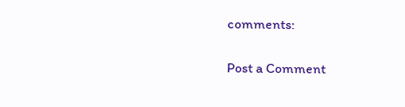comments:

Post a Comment